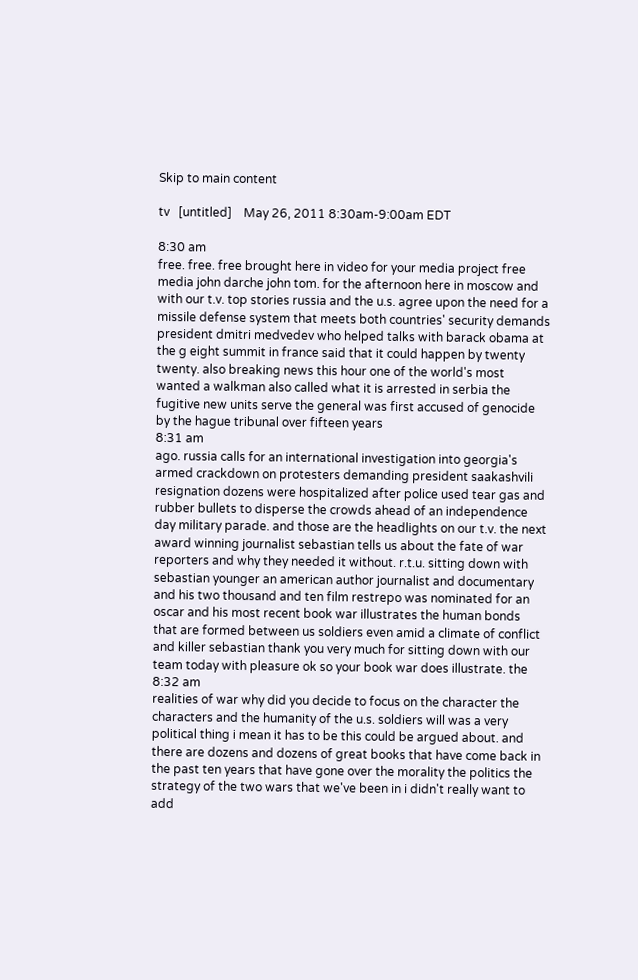Skip to main content

tv   [untitled]    May 26, 2011 8:30am-9:00am EDT

8:30 am
free. free. free brought here in video for your media project free media john darche john tom. for the afternoon here in moscow and with our t.v. top stories russia and the u.s. agree upon the need for a missile defense system that meets both countries' security demands president dmitri medvedev who helped talks with barack obama at the g eight summit in france said that it could happen by twenty twenty. also breaking news this hour one of the world's most wanted a walkman also called what it is arrested in serbia the fugitive new units serve the general was first accused of genocide by the hague tribunal over fifteen years
8:31 am
ago. russia calls for an international investigation into georgia's armed crackdown on protesters demanding president saakashvili resignation dozens were hospitalized after police used tear gas and rubber bullets to disperse the crowds ahead of an independence day military parade. and those are the headlights on our t.v. the next award winning journalist sebastian tells us about the fate of war reporters and why they needed it without. r.t.u. sitting down with sebastian younger an american author journalist and documentary and his two thousand and ten film restrepo was nominated for an oscar and his most recent book war illustrates the human bonds that are formed between us soldiers even amid a climate of conflict and killer sebastian thank you very much for sitting down with our team today with pleasure ok so your book war does illustrate. the
8:32 am
realities of war why did you decide to focus on the character the characters and the humanity of the u.s. soldiers will was a very political thing i mean it has to be this could be argued about. and there are dozens and dozens of great books that have come back in the past ten years that have gone over the morality the politics the strategy of the two wars that we've been in i didn't really want to add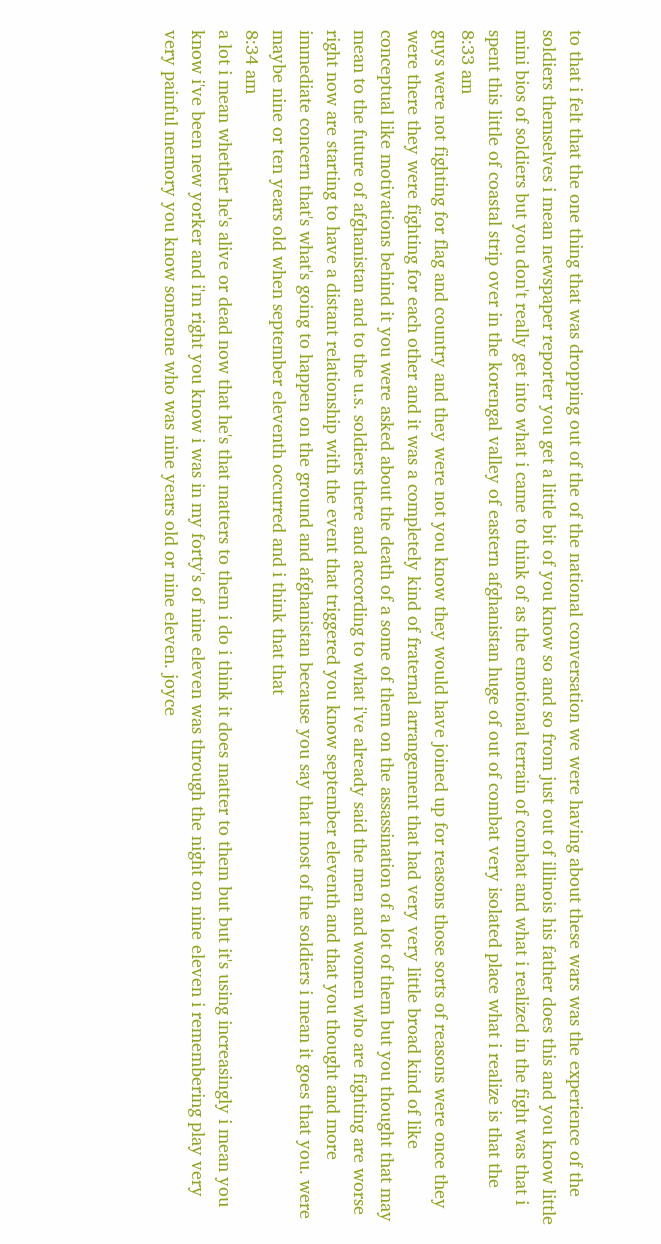to that i felt that the one thing that was dropping out of the of the national conversation we were having about these wars was the experience of the soldiers themselves i mean newspaper reporter you get a little bit of you know so and so from just out of illinois his father does this and you know little mini bios of soldiers but you don't really get into what i came to think of as the emotional terrain of combat and what i realized in the fight was that i spent this little of coastal strip over in the korengal valley of eastern afghanistan huge of out of combat very isolated place what i realize is that the
8:33 am
guys were not fighting for flag and country and they were not you know they would have joined up for reasons those sorts of reasons were once they were there they were fighting for each other and it was a completely kind of fraternal arrangement that had very very little broad kind of like conceptual like motivations behind it you were asked about the death of a some of them on the assassination of a lot of them but you thought that may mean to the future of afghanistan and to the u.s. soldiers there and according to what i've already said the men and women who are fighting are worse right now are starting to have a distant relationship with the event that triggered you know september eleventh and that you thought and more immediate concern that's what's going to happen on the ground and afghanistan because you say that most of the soldiers i mean it goes that you. were maybe nine or ten years old when september eleventh occurred and i think that that
8:34 am
a lot i mean whether he's alive or dead now that he's that matters to them i do i think it does matter to them but but it's using increasingly i mean you know i've been new yorker and i'm right you know i was in my forty's of nine eleven was through the night on nine eleven i remembering play very very painful memory you know someone who was nine years old or nine eleven. joyce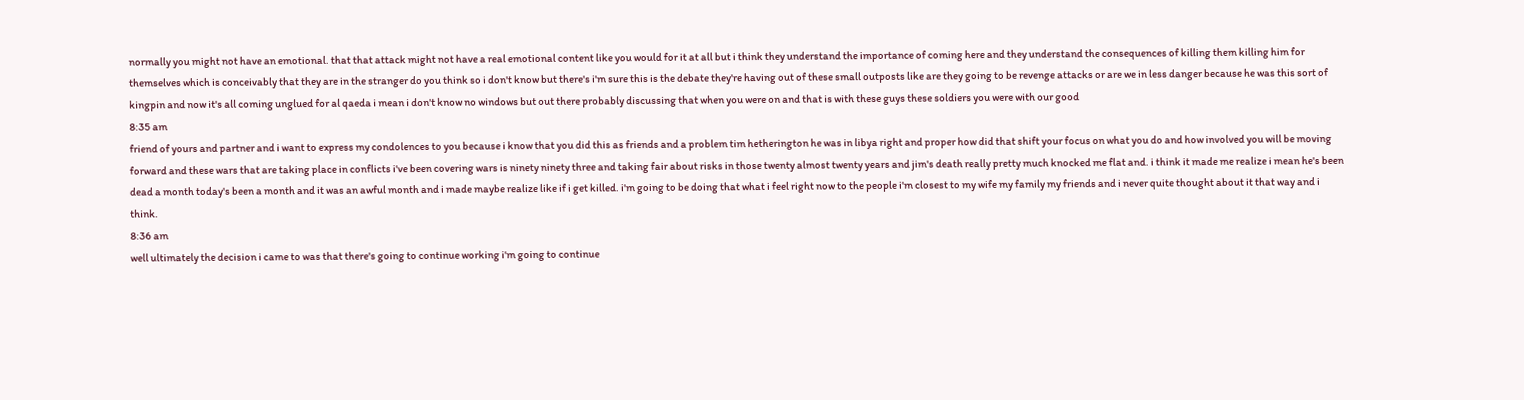normally you might not have an emotional. that that attack might not have a real emotional content like you would for it at all but i think they understand the importance of coming here and they understand the consequences of killing them killing him for themselves which is conceivably that they are in the stranger do you think so i don't know but there's i'm sure this is the debate they're having out of these small outposts like are they going to be revenge attacks or are we in less danger because he was this sort of kingpin and now it's all coming unglued for al qaeda i mean i don't know no windows but out there probably discussing that when you were on and that is with these guys these soldiers you were with our good
8:35 am
friend of yours and partner and i want to express my condolences to you because i know that you did this as friends and a problem tim hetherington he was in libya right and proper how did that shift your focus on what you do and how involved you will be moving forward and these wars that are taking place in conflicts i've been covering wars is ninety ninety three and taking fair about risks in those twenty almost twenty years and jim's death really pretty much knocked me flat and. i think it made me realize i mean he's been dead a month today's been a month and it was an awful month and i made maybe realize like if i get killed. i'm going to be doing that what i feel right now to the people i'm closest to my wife my family my friends and i never quite thought about it that way and i think.
8:36 am
well ultimately the decision i came to was that there's going to continue working i'm going to continue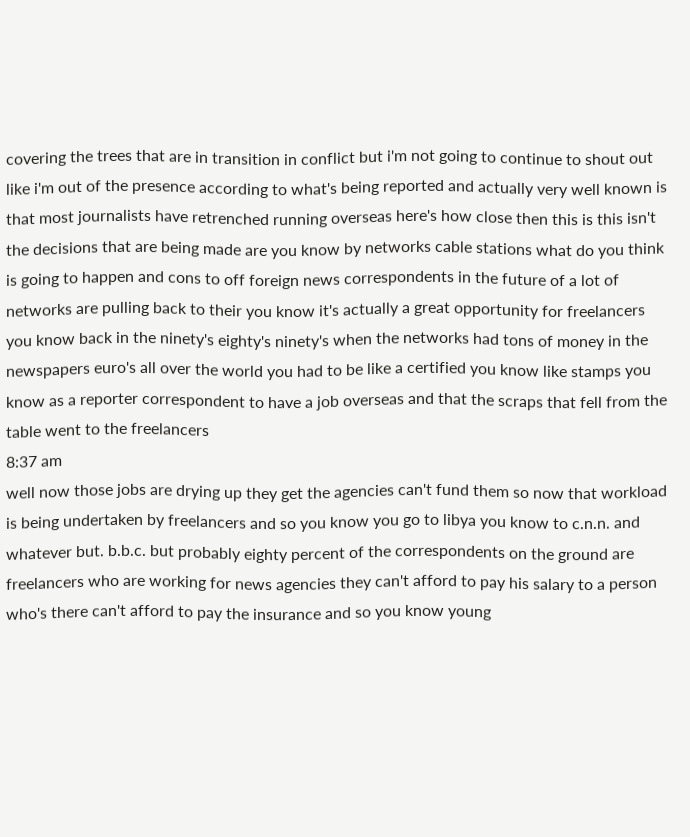covering the trees that are in transition in conflict but i'm not going to continue to shout out like i'm out of the presence according to what's being reported and actually very well known is that most journalists have retrenched running overseas here's how close then this is this isn't the decisions that are being made are you know by networks cable stations what do you think is going to happen and cons to off foreign news correspondents in the future of a lot of networks are pulling back to their you know it's actually a great opportunity for freelancers you know back in the ninety's eighty's ninety's when the networks had tons of money in the newspapers euro's all over the world you had to be like a certified you know like stamps you know as a reporter correspondent to have a job overseas and that the scraps that fell from the table went to the freelancers
8:37 am
well now those jobs are drying up they get the agencies can't fund them so now that workload is being undertaken by freelancers and so you know you go to libya you know to c.n.n. and whatever but. b.b.c. but probably eighty percent of the correspondents on the ground are freelancers who are working for news agencies they can't afford to pay his salary to a person who's there can't afford to pay the insurance and so you know young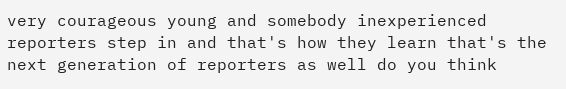very courageous young and somebody inexperienced reporters step in and that's how they learn that's the next generation of reporters as well do you think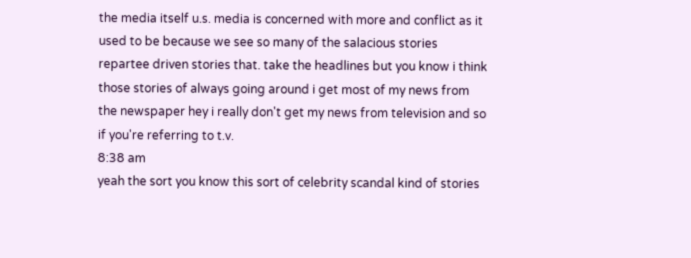the media itself u.s. media is concerned with more and conflict as it used to be because we see so many of the salacious stories repartee driven stories that. take the headlines but you know i think those stories of always going around i get most of my news from the newspaper hey i really don't get my news from television and so if you're referring to t.v.
8:38 am
yeah the sort you know this sort of celebrity scandal kind of stories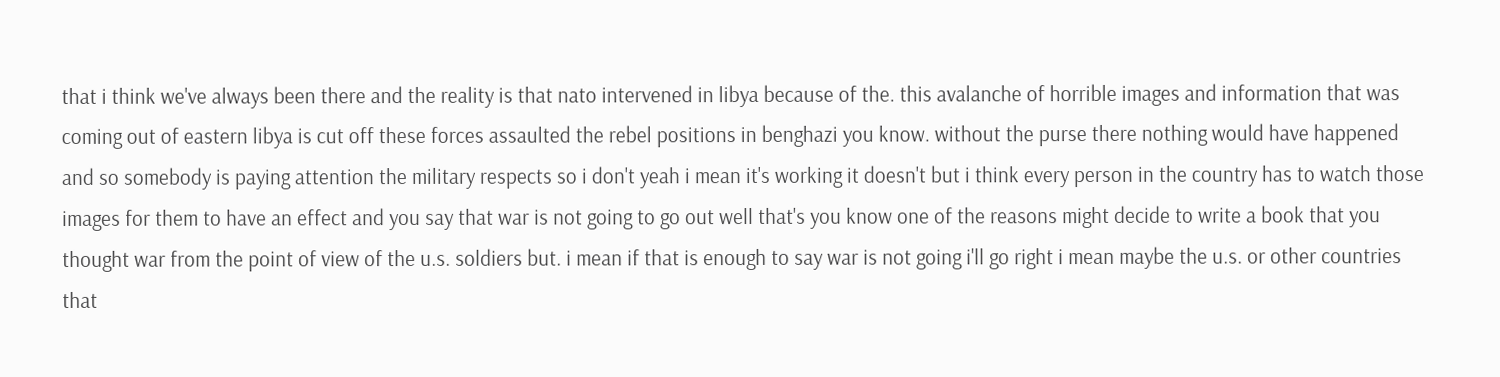that i think we've always been there and the reality is that nato intervened in libya because of the. this avalanche of horrible images and information that was coming out of eastern libya is cut off these forces assaulted the rebel positions in benghazi you know. without the purse there nothing would have happened and so somebody is paying attention the military respects so i don't yeah i mean it's working it doesn't but i think every person in the country has to watch those images for them to have an effect and you say that war is not going to go out well that's you know one of the reasons might decide to write a book that you thought war from the point of view of the u.s. soldiers but. i mean if that is enough to say war is not going i'll go right i mean maybe the u.s. or other countries that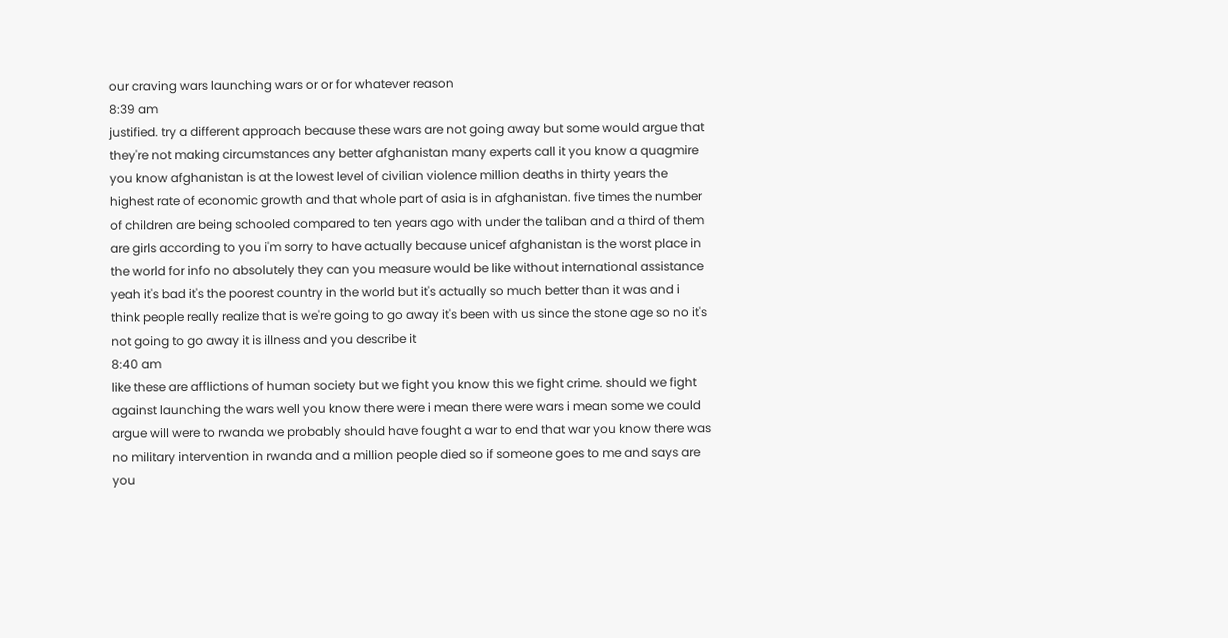our craving wars launching wars or or for whatever reason
8:39 am
justified. try a different approach because these wars are not going away but some would argue that they're not making circumstances any better afghanistan many experts call it you know a quagmire you know afghanistan is at the lowest level of civilian violence million deaths in thirty years the highest rate of economic growth and that whole part of asia is in afghanistan. five times the number of children are being schooled compared to ten years ago with under the taliban and a third of them are girls according to you i'm sorry to have actually because unicef afghanistan is the worst place in the world for info no absolutely they can you measure would be like without international assistance yeah it's bad it's the poorest country in the world but it's actually so much better than it was and i think people really realize that is we're going to go away it's been with us since the stone age so no it's not going to go away it is illness and you describe it
8:40 am
like these are afflictions of human society but we fight you know this we fight crime. should we fight against launching the wars well you know there were i mean there were wars i mean some we could argue will were to rwanda we probably should have fought a war to end that war you know there was no military intervention in rwanda and a million people died so if someone goes to me and says are you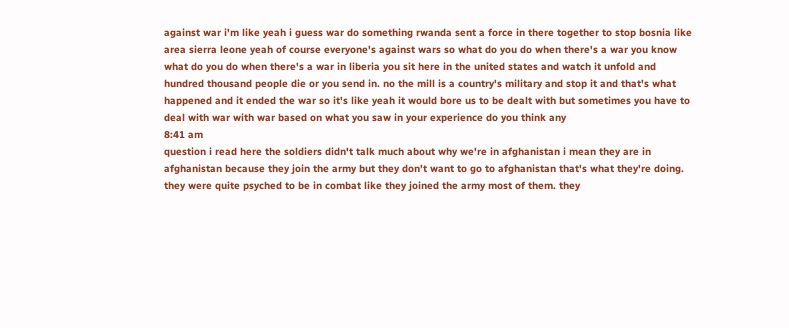against war i'm like yeah i guess war do something rwanda sent a force in there together to stop bosnia like area sierra leone yeah of course everyone's against wars so what do you do when there's a war you know what do you do when there's a war in liberia you sit here in the united states and watch it unfold and hundred thousand people die or you send in. no the mill is a country's military and stop it and that's what happened and it ended the war so it's like yeah it would bore us to be dealt with but sometimes you have to deal with war with war based on what you saw in your experience do you think any
8:41 am
question i read here the soldiers didn't talk much about why we're in afghanistan i mean they are in afghanistan because they join the army but they don't want to go to afghanistan that's what they're doing. they were quite psyched to be in combat like they joined the army most of them. they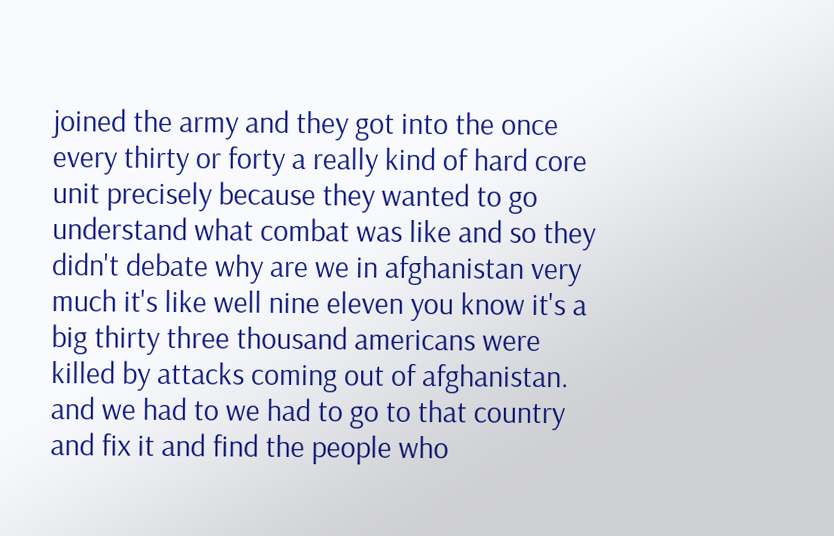joined the army and they got into the once every thirty or forty a really kind of hard core unit precisely because they wanted to go understand what combat was like and so they didn't debate why are we in afghanistan very much it's like well nine eleven you know it's a big thirty three thousand americans were killed by attacks coming out of afghanistan. and we had to we had to go to that country and fix it and find the people who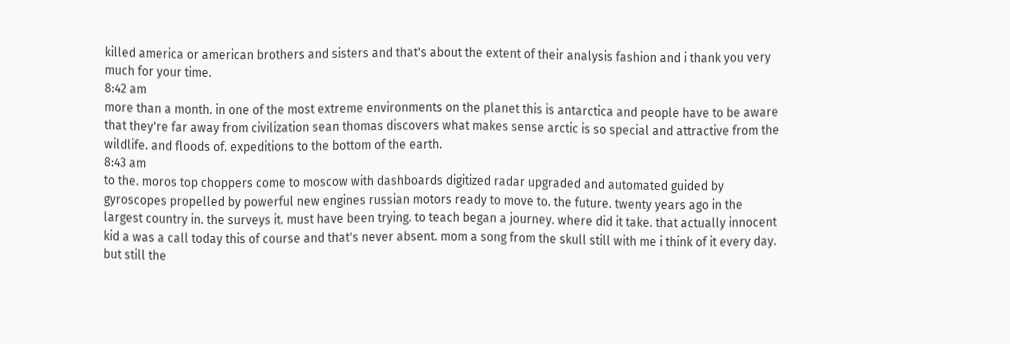killed america or american brothers and sisters and that's about the extent of their analysis fashion and i thank you very much for your time.
8:42 am
more than a month. in one of the most extreme environments on the planet this is antarctica and people have to be aware that they're far away from civilization sean thomas discovers what makes sense arctic is so special and attractive from the wildlife. and floods of. expeditions to the bottom of the earth.
8:43 am
to the. moros top choppers come to moscow with dashboards digitized radar upgraded and automated guided by gyroscopes propelled by powerful new engines russian motors ready to move to. the future. twenty years ago in the largest country in. the surveys it. must have been trying. to teach began a journey. where did it take. that actually innocent kid a was a call today this of course and that's never absent. mom a song from the skull still with me i think of it every day. but still the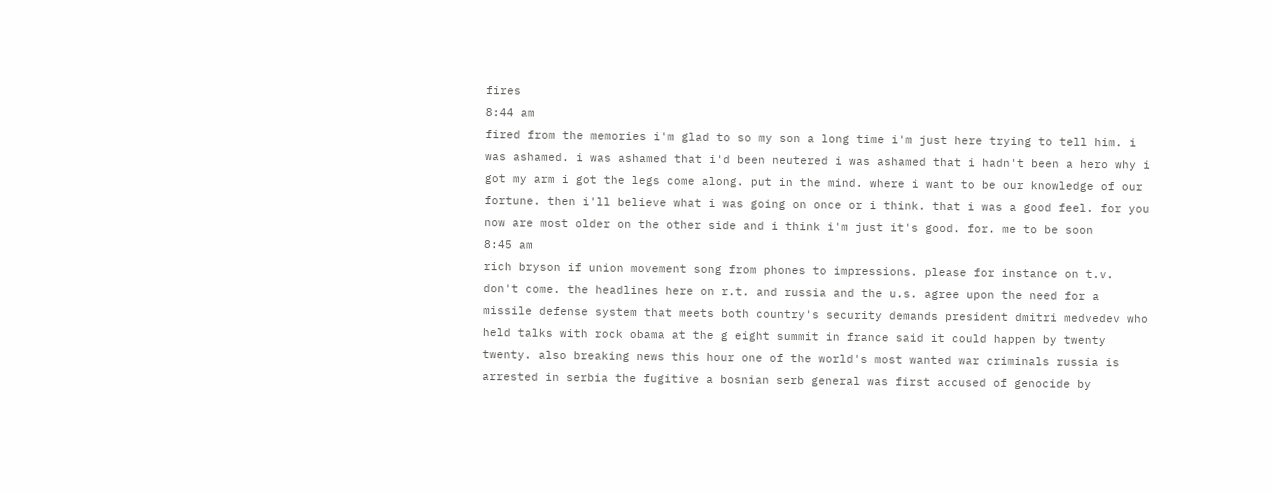fires
8:44 am
fired from the memories i'm glad to so my son a long time i'm just here trying to tell him. i was ashamed. i was ashamed that i'd been neutered i was ashamed that i hadn't been a hero why i got my arm i got the legs come along. put in the mind. where i want to be our knowledge of our fortune. then i'll believe what i was going on once or i think. that i was a good feel. for you now are most older on the other side and i think i'm just it's good. for. me to be soon
8:45 am
rich bryson if union movement song from phones to impressions. please for instance on t.v. don't come. the headlines here on r.t. and russia and the u.s. agree upon the need for a missile defense system that meets both country's security demands president dmitri medvedev who held talks with rock obama at the g eight summit in france said it could happen by twenty twenty. also breaking news this hour one of the world's most wanted war criminals russia is arrested in serbia the fugitive a bosnian serb general was first accused of genocide by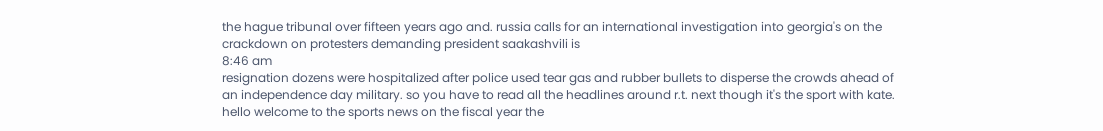the hague tribunal over fifteen years ago and. russia calls for an international investigation into georgia's on the crackdown on protesters demanding president saakashvili is
8:46 am
resignation dozens were hospitalized after police used tear gas and rubber bullets to disperse the crowds ahead of an independence day military. so you have to read all the headlines around r.t. next though it's the sport with kate. hello welcome to the sports news on the fiscal year the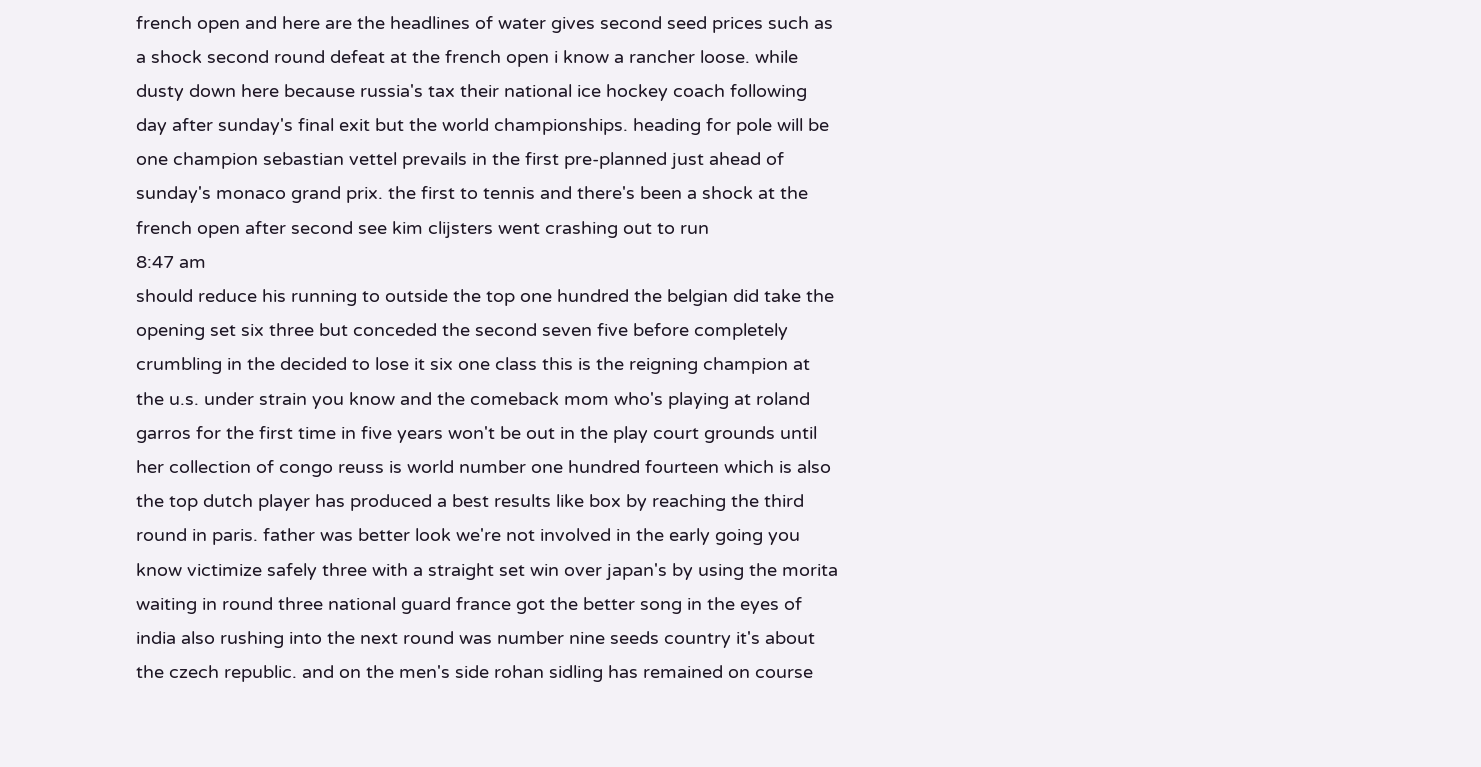french open and here are the headlines of water gives second seed prices such as a shock second round defeat at the french open i know a rancher loose. while dusty down here because russia's tax their national ice hockey coach following day after sunday's final exit but the world championships. heading for pole will be one champion sebastian vettel prevails in the first pre-planned just ahead of sunday's monaco grand prix. the first to tennis and there's been a shock at the french open after second see kim clijsters went crashing out to run
8:47 am
should reduce his running to outside the top one hundred the belgian did take the opening set six three but conceded the second seven five before completely crumbling in the decided to lose it six one class this is the reigning champion at the u.s. under strain you know and the comeback mom who's playing at roland garros for the first time in five years won't be out in the play court grounds until her collection of congo reuss is world number one hundred fourteen which is also the top dutch player has produced a best results like box by reaching the third round in paris. father was better look we're not involved in the early going you know victimize safely three with a straight set win over japan's by using the morita waiting in round three national guard france got the better song in the eyes of india also rushing into the next round was number nine seeds country it's about the czech republic. and on the men's side rohan sidling has remained on course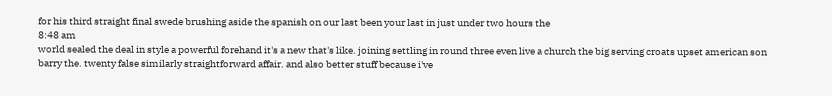for his third straight final swede brushing aside the spanish on our last been your last in just under two hours the
8:48 am
world sealed the deal in style a powerful forehand it's a new that's like. joining settling in round three even live a church the big serving croats upset american son barry the. twenty false similarly straightforward affair. and also better stuff because i've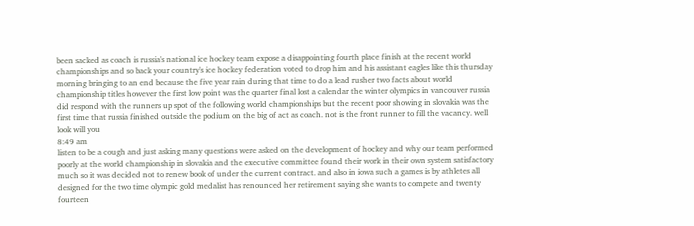been sacked as coach is russia's national ice hockey team expose a disappointing fourth place finish at the recent world championships and so back your country's ice hockey federation voted to drop him and his assistant eagles like this thursday morning bringing to an end because the five year rain during that time to do a lead rusher two facts about world championship titles however the first low point was the quarter final lost a calendar the winter olympics in vancouver russia did respond with the runners up spot of the following world championships but the recent poor showing in slovakia was the first time that russia finished outside the podium on the big of act as coach. not is the front runner to fill the vacancy. well look will you
8:49 am
listen to be a cough and just asking many questions were asked on the development of hockey and why our team performed poorly at the world championship in slovakia and the executive committee found their work in their own system satisfactory much so it was decided not to renew book of under the current contract. and also in iowa such a games is by athletes all designed for the two time olympic gold medalist has renounced her retirement saying she wants to compete and twenty fourteen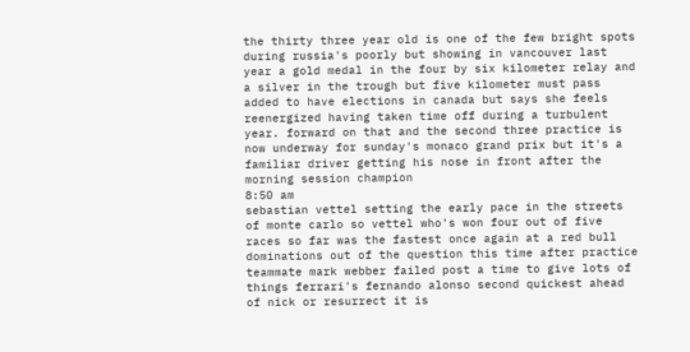the thirty three year old is one of the few bright spots during russia's poorly but showing in vancouver last year a gold medal in the four by six kilometer relay and a silver in the trough but five kilometer must pass added to have elections in canada but says she feels reenergized having taken time off during a turbulent year. forward on that and the second three practice is now underway for sunday's monaco grand prix but it's a familiar driver getting his nose in front after the morning session champion
8:50 am
sebastian vettel setting the early pace in the streets of monte carlo so vettel who's won four out of five races so far was the fastest once again at a red bull dominations out of the question this time after practice teammate mark webber failed post a time to give lots of things ferrari's fernando alonso second quickest ahead of nick or resurrect it is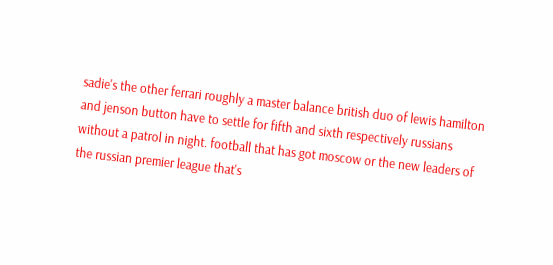sadie's the other ferrari roughly a master balance british duo of lewis hamilton and jenson button have to settle for fifth and sixth respectively russians without a patrol in night. football that has got moscow or the new leaders of the russian premier league that's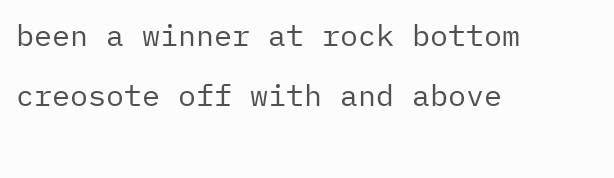been a winner at rock bottom creosote off with and above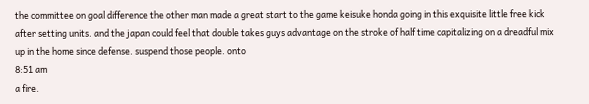the committee on goal difference the other man made a great start to the game keisuke honda going in this exquisite little free kick after setting units. and the japan could feel that double takes guys advantage on the stroke of half time capitalizing on a dreadful mix up in the home since defense. suspend those people. onto
8:51 am
a fire.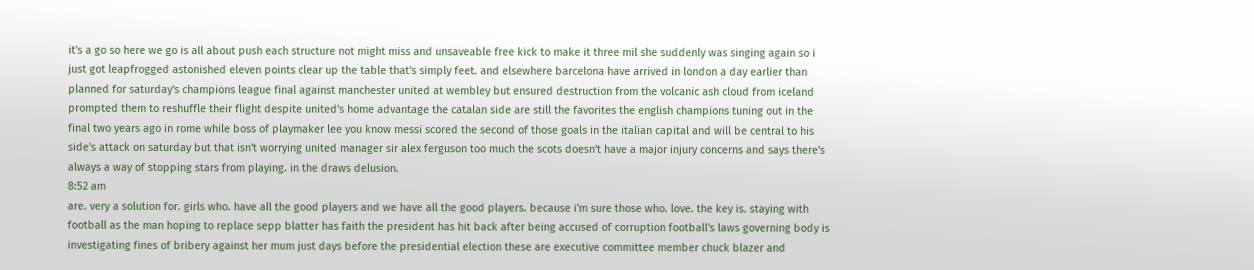it's a go so here we go is all about push each structure not might miss and unsaveable free kick to make it three mil she suddenly was singing again so i just got leapfrogged astonished eleven points clear up the table that's simply feet. and elsewhere barcelona have arrived in london a day earlier than planned for saturday's champions league final against manchester united at wembley but ensured destruction from the volcanic ash cloud from iceland prompted them to reshuffle their flight despite united's home advantage the catalan side are still the favorites the english champions tuning out in the final two years ago in rome while boss of playmaker lee you know messi scored the second of those goals in the italian capital and will be central to his side's attack on saturday but that isn't worrying united manager sir alex ferguson too much the scots doesn't have a major injury concerns and says there's always a way of stopping stars from playing. in the draws delusion.
8:52 am
are. very a solution for. girls who. have all the good players and we have all the good players. because i'm sure those who. love. the key is. staying with football as the man hoping to replace sepp blatter has faith the president has hit back after being accused of corruption football's laws governing body is investigating fines of bribery against her mum just days before the presidential election these are executive committee member chuck blazer and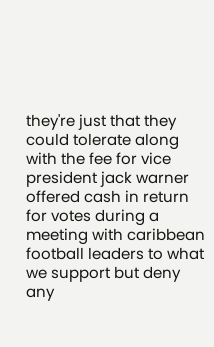they're just that they could tolerate along with the fee for vice president jack warner offered cash in return for votes during a meeting with caribbean football leaders to what we support but deny any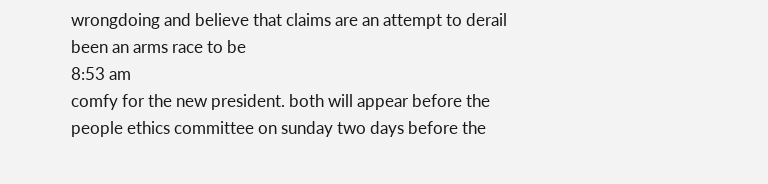wrongdoing and believe that claims are an attempt to derail been an arms race to be
8:53 am
comfy for the new president. both will appear before the people ethics committee on sunday two days before the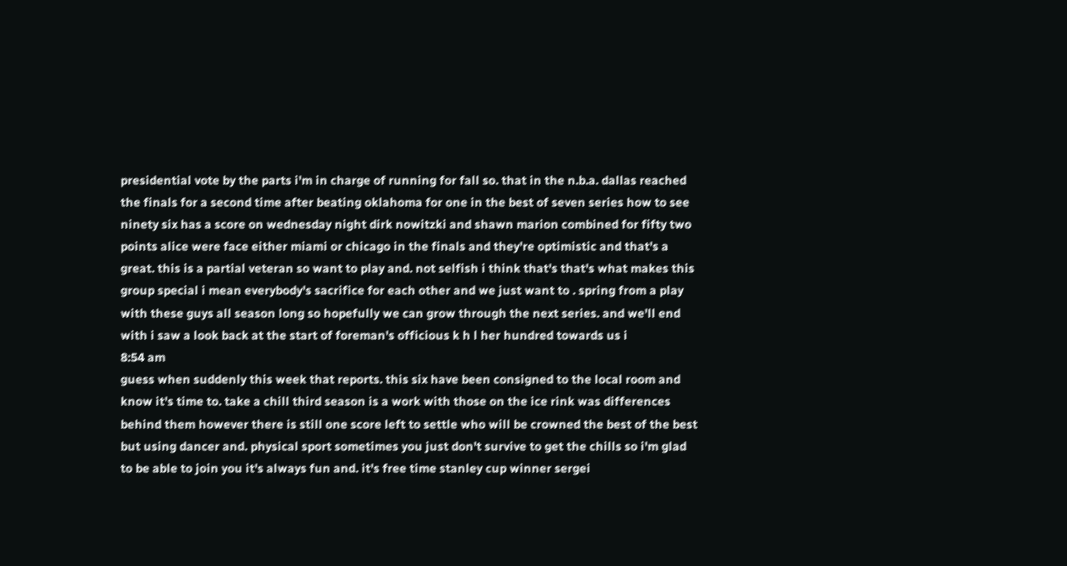presidential vote by the parts i'm in charge of running for fall so. that in the n.b.a. dallas reached the finals for a second time after beating oklahoma for one in the best of seven series how to see ninety six has a score on wednesday night dirk nowitzki and shawn marion combined for fifty two points alice were face either miami or chicago in the finals and they're optimistic and that's a great. this is a partial veteran so want to play and. not selfish i think that's that's what makes this group special i mean everybody's sacrifice for each other and we just want to . spring from a play with these guys all season long so hopefully we can grow through the next series. and we'll end with i saw a look back at the start of foreman's officious k h l her hundred towards us i
8:54 am
guess when suddenly this week that reports. this six have been consigned to the local room and know it's time to. take a chill third season is a work with those on the ice rink was differences behind them however there is still one score left to settle who will be crowned the best of the best but using dancer and. physical sport sometimes you just don't survive to get the chills so i'm glad to be able to join you it's always fun and. it's free time stanley cup winner sergei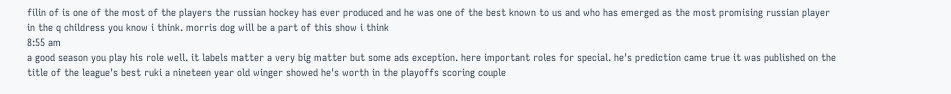filin of is one of the most of the players the russian hockey has ever produced and he was one of the best known to us and who has emerged as the most promising russian player in the q childress you know i think. morris dog will be a part of this show i think
8:55 am
a good season you play his role well. it labels matter a very big matter but some ads exception. here important roles for special. he's prediction came true it was published on the title of the league's best ruki a nineteen year old winger showed he's worth in the playoffs scoring couple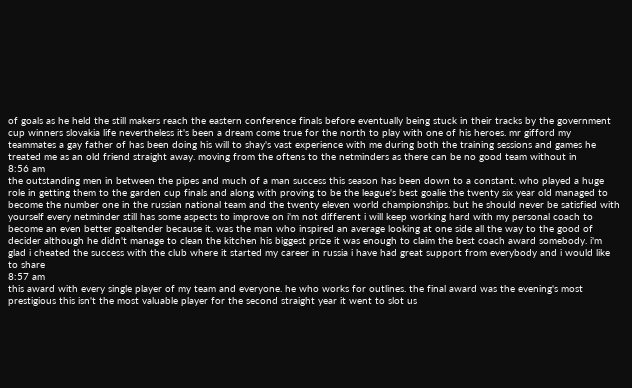of goals as he held the still makers reach the eastern conference finals before eventually being stuck in their tracks by the government cup winners slovakia life nevertheless it's been a dream come true for the north to play with one of his heroes. mr gifford my teammates a gay father of has been doing his will to shay's vast experience with me during both the training sessions and games he treated me as an old friend straight away. moving from the oftens to the netminders as there can be no good team without in
8:56 am
the outstanding men in between the pipes and much of a man success this season has been down to a constant. who played a huge role in getting them to the garden cup finals and along with proving to be the league's best goalie the twenty six year old managed to become the number one in the russian national team and the twenty eleven world championships. but he should never be satisfied with yourself every netminder still has some aspects to improve on i'm not different i will keep working hard with my personal coach to become an even better goaltender because it. was the man who inspired an average looking at one side all the way to the good of decider although he didn't manage to clean the kitchen his biggest prize it was enough to claim the best coach award somebody. i'm glad i cheated the success with the club where it started my career in russia i have had great support from everybody and i would like to share
8:57 am
this award with every single player of my team and everyone. he who works for outlines. the final award was the evening's most prestigious this isn't the most valuable player for the second straight year it went to slot us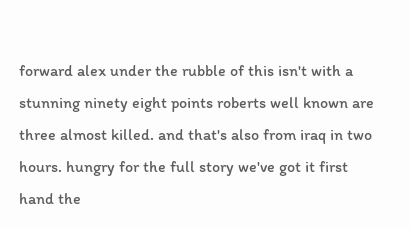forward alex under the rubble of this isn't with a stunning ninety eight points roberts well known are three almost killed. and that's also from iraq in two hours. hungry for the full story we've got it first hand the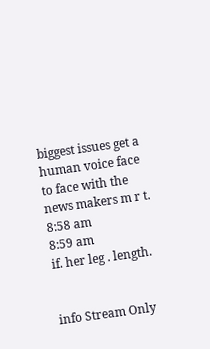biggest issues get a human voice face to face with the news makers m r t.
8:58 am
8:59 am
if. her leg . length.


info Stream Only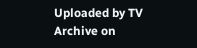Uploaded by TV Archive on